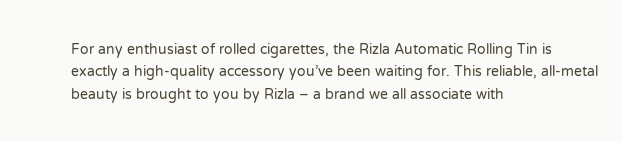For any enthusiast of rolled cigarettes, the Rizla Automatic Rolling Tin is exactly a high-quality accessory you’ve been waiting for. This reliable, all-metal beauty is brought to you by Rizla – a brand we all associate with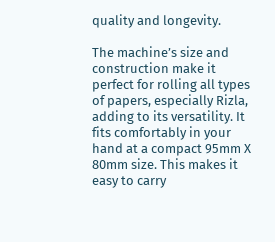quality and longevity.

The machine’s size and construction make it perfect for rolling all types of papers, especially Rizla, adding to its versatility. It fits comfortably in your hand at a compact 95mm X 80mm size. This makes it easy to carry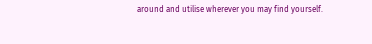around and utilise wherever you may find yourself.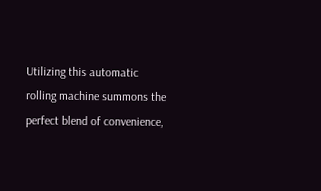Utilizing this automatic rolling machine summons the perfect blend of convenience,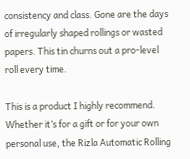consistency and class. Gone are the days of irregularly shaped rollings or wasted papers. This tin churns out a pro-level roll every time.

This is a product I highly recommend. Whether it’s for a gift or for your own personal use, the Rizla Automatic Rolling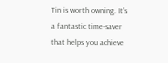Tin is worth owning. It’s a fantastic time-saver that helps you achieve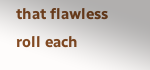that flawless roll each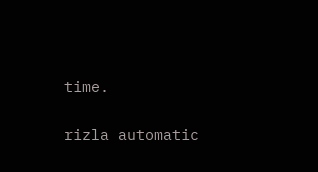time.

rizla automatic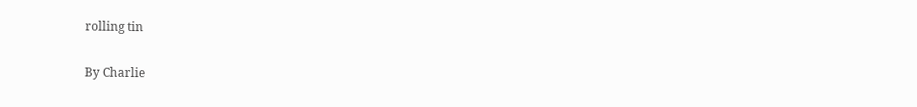rolling tin

By Charlie